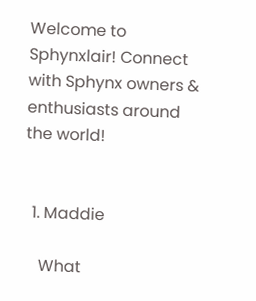Welcome to Sphynxlair! Connect with Sphynx owners & enthusiasts around the world!


  1. Maddie

    What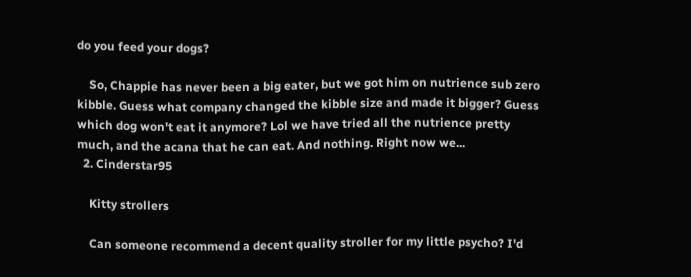do you feed your dogs?

    So, Chappie has never been a big eater, but we got him on nutrience sub zero kibble. Guess what company changed the kibble size and made it bigger? Guess which dog won't eat it anymore? Lol we have tried all the nutrience pretty much, and the acana that he can eat. And nothing. Right now we...
  2. Cinderstar95

    Kitty strollers

    Can someone recommend a decent quality stroller for my little psycho? I'd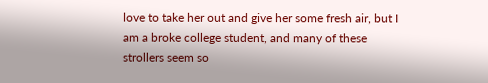love to take her out and give her some fresh air, but I am a broke college student, and many of these strollers seem so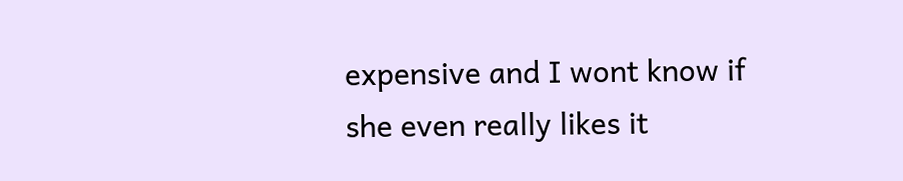expensive and I wont know if she even really likes it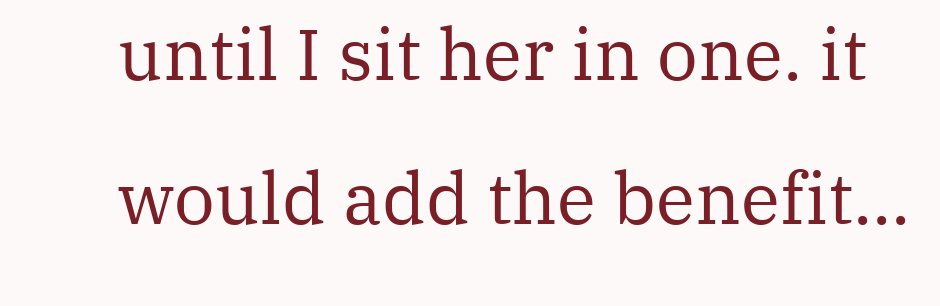until I sit her in one. it would add the benefit...